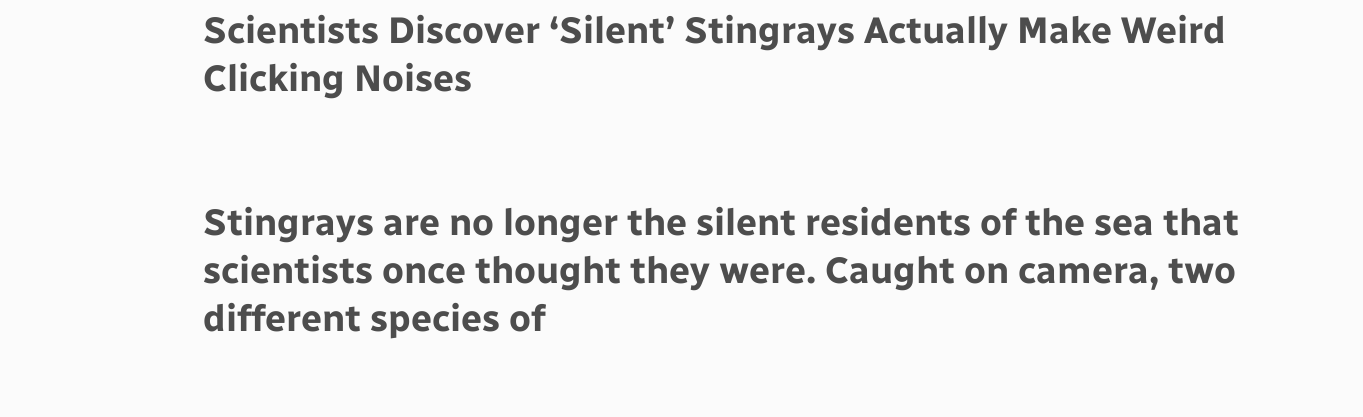Scientists Discover ‘Silent’ Stingrays Actually Make Weird Clicking Noises


Stingrays are no longer the silent residents of the sea that scientists once thought they were. Caught on camera, two different species of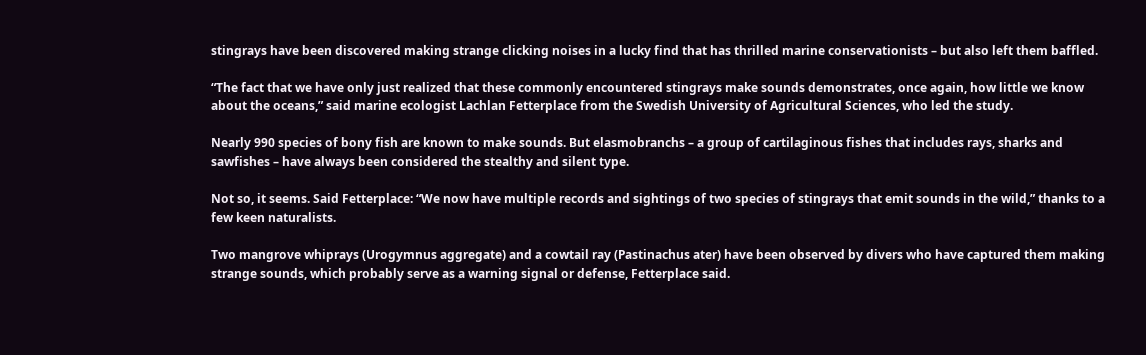stingrays have been discovered making strange clicking noises in a lucky find that has thrilled marine conservationists – but also left them baffled.

“The fact that we have only just realized that these commonly encountered stingrays make sounds demonstrates, once again, how little we know about the oceans,” said marine ecologist Lachlan Fetterplace from the Swedish University of Agricultural Sciences, who led the study.

Nearly 990 species of bony fish are known to make sounds. But elasmobranchs – a group of cartilaginous fishes that includes rays, sharks and sawfishes – have always been considered the stealthy and silent type.

Not so, it seems. Said Fetterplace: “We now have multiple records and sightings of two species of stingrays that emit sounds in the wild,” thanks to a few keen naturalists.

Two mangrove whiprays (Urogymnus aggregate) and a cowtail ray (Pastinachus ater) have been observed by divers who have captured them making strange sounds, which probably serve as a warning signal or defense, Fetterplace said.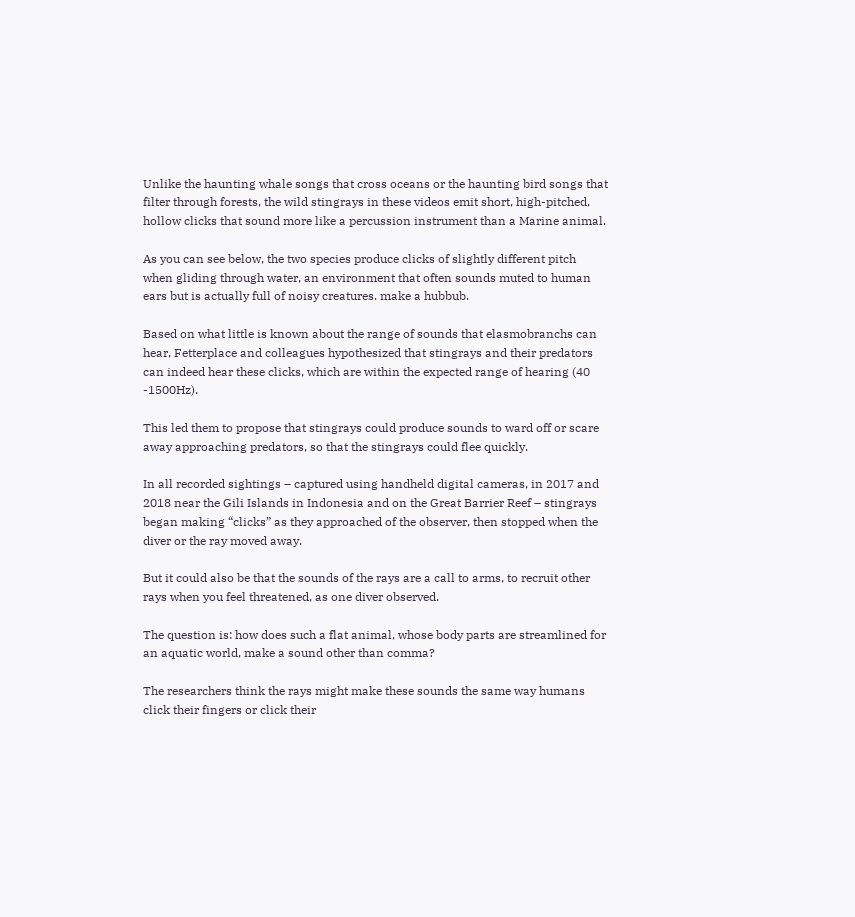Unlike the haunting whale songs that cross oceans or the haunting bird songs that filter through forests, the wild stingrays in these videos emit short, high-pitched, hollow clicks that sound more like a percussion instrument than a Marine animal.

As you can see below, the two species produce clicks of slightly different pitch when gliding through water, an environment that often sounds muted to human ears but is actually full of noisy creatures. make a hubbub.

Based on what little is known about the range of sounds that elasmobranchs can hear, Fetterplace and colleagues hypothesized that stingrays and their predators can indeed hear these clicks, which are within the expected range of hearing (40 -1500Hz).

This led them to propose that stingrays could produce sounds to ward off or scare away approaching predators, so that the stingrays could flee quickly.

In all recorded sightings – captured using handheld digital cameras, in 2017 and 2018 near the Gili Islands in Indonesia and on the Great Barrier Reef – stingrays began making “clicks” as they approached of the observer, then stopped when the diver or the ray moved away.

But it could also be that the sounds of the rays are a call to arms, to recruit other rays when you feel threatened, as one diver observed.

The question is: how does such a flat animal, whose body parts are streamlined for an aquatic world, make a sound other than comma?

The researchers think the rays might make these sounds the same way humans click their fingers or click their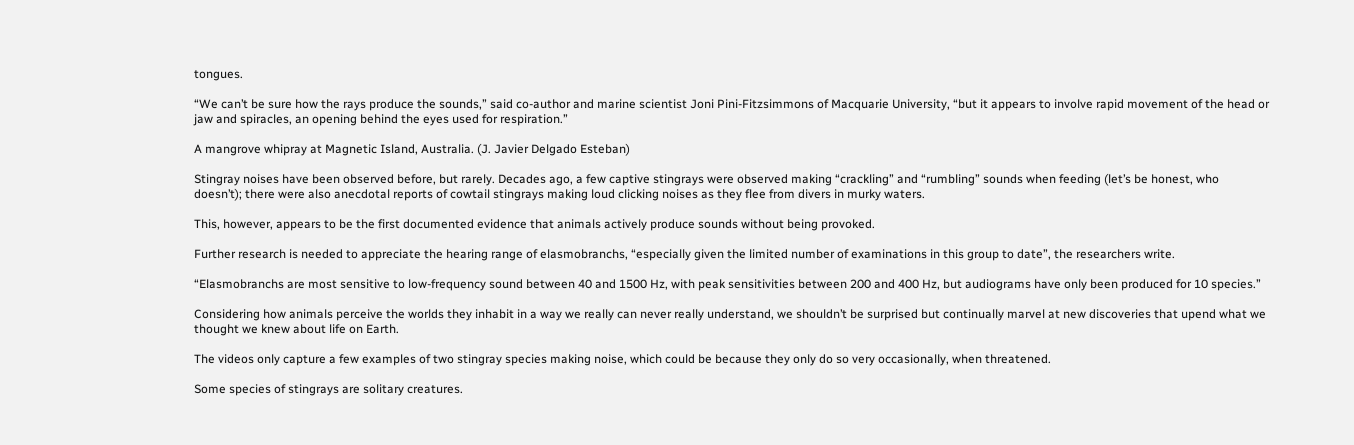tongues.

“We can’t be sure how the rays produce the sounds,” said co-author and marine scientist Joni Pini-Fitzsimmons of Macquarie University, “but it appears to involve rapid movement of the head or jaw and spiracles, an opening behind the eyes used for respiration.”

A mangrove whipray at Magnetic Island, Australia. (J. Javier Delgado Esteban)

Stingray noises have been observed before, but rarely. Decades ago, a few captive stingrays were observed making “crackling” and “rumbling” sounds when feeding (let’s be honest, who doesn’t); there were also anecdotal reports of cowtail stingrays making loud clicking noises as they flee from divers in murky waters.

This, however, appears to be the first documented evidence that animals actively produce sounds without being provoked.

Further research is needed to appreciate the hearing range of elasmobranchs, “especially given the limited number of examinations in this group to date”, the researchers write.

“Elasmobranchs are most sensitive to low-frequency sound between 40 and 1500 Hz, with peak sensitivities between 200 and 400 Hz, but audiograms have only been produced for 10 species.”

Considering how animals perceive the worlds they inhabit in a way we really can never really understand, we shouldn’t be surprised but continually marvel at new discoveries that upend what we thought we knew about life on Earth.

The videos only capture a few examples of two stingray species making noise, which could be because they only do so very occasionally, when threatened.

Some species of stingrays are solitary creatures.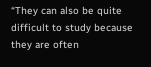“They can also be quite difficult to study because they are often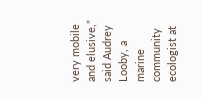very mobile and elusive,” said Audrey Looby, a marine community ecologist at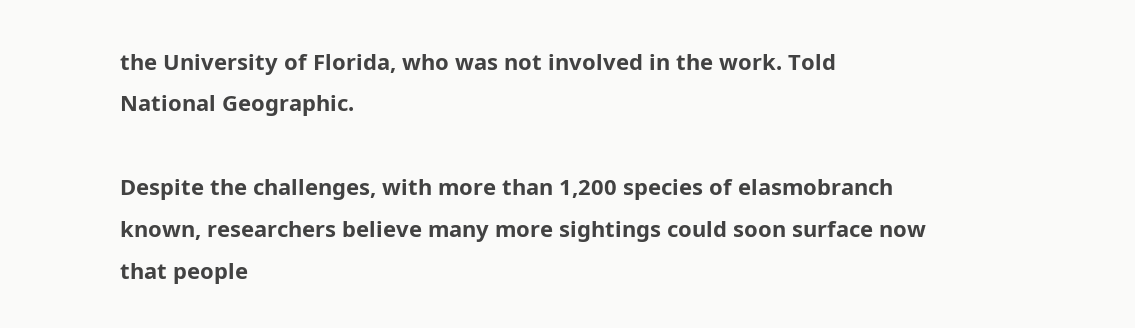the University of Florida, who was not involved in the work. Told National Geographic.

Despite the challenges, with more than 1,200 species of elasmobranch known, researchers believe many more sightings could soon surface now that people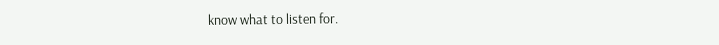know what to listen for.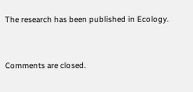The research has been published in Ecology.


Comments are closed.